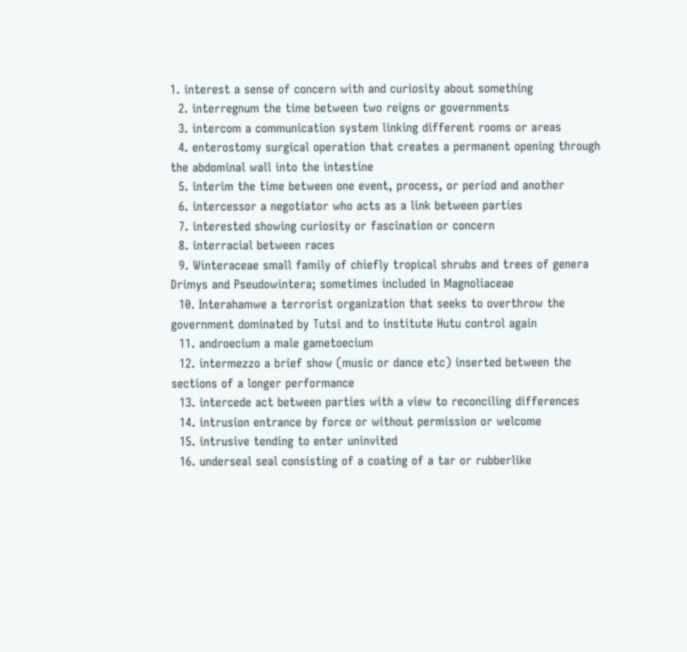1. interest a sense of concern with and curiosity about something
  2. interregnum the time between two reigns or governments
  3. intercom a communication system linking different rooms or areas
  4. enterostomy surgical operation that creates a permanent opening through the abdominal wall into the intestine
  5. interim the time between one event, process, or period and another
  6. intercessor a negotiator who acts as a link between parties
  7. interested showing curiosity or fascination or concern
  8. interracial between races
  9. Winteraceae small family of chiefly tropical shrubs and trees of genera Drimys and Pseudowintera; sometimes included in Magnoliaceae
  10. Interahamwe a terrorist organization that seeks to overthrow the government dominated by Tutsi and to institute Hutu control again
  11. androecium a male gametoecium
  12. intermezzo a brief show (music or dance etc) inserted between the sections of a longer performance
  13. intercede act between parties with a view to reconciling differences
  14. intrusion entrance by force or without permission or welcome
  15. intrusive tending to enter uninvited
  16. underseal seal consisting of a coating of a tar or rubberlike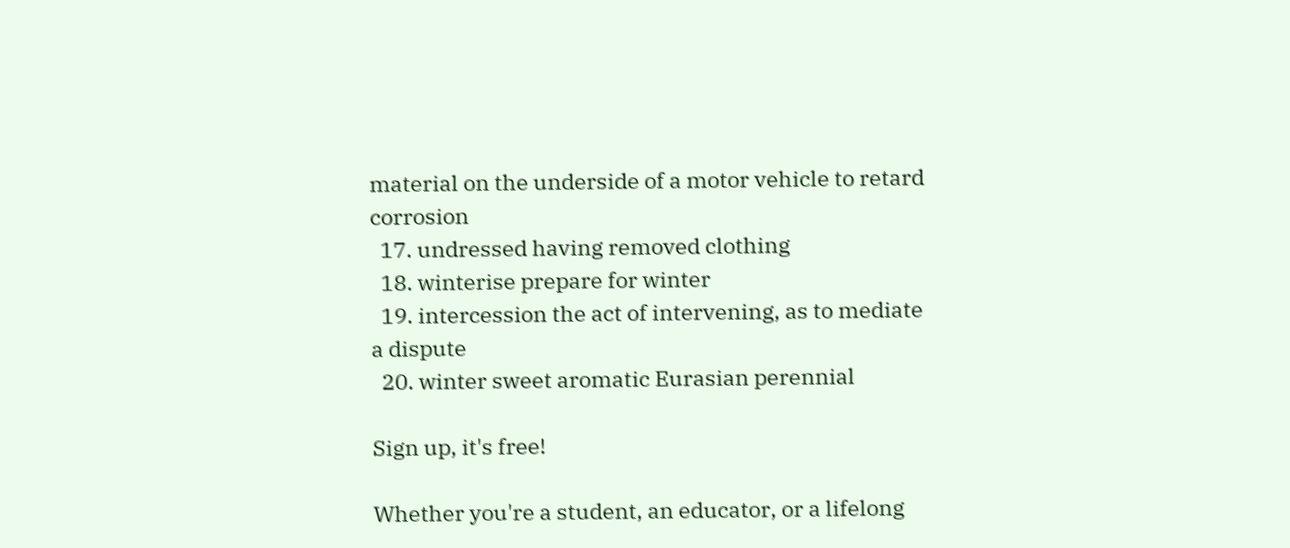material on the underside of a motor vehicle to retard corrosion
  17. undressed having removed clothing
  18. winterise prepare for winter
  19. intercession the act of intervening, as to mediate a dispute
  20. winter sweet aromatic Eurasian perennial

Sign up, it's free!

Whether you're a student, an educator, or a lifelong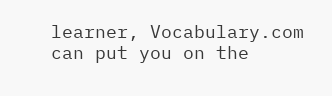learner, Vocabulary.com can put you on the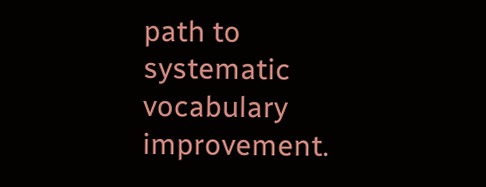path to systematic vocabulary improvement.